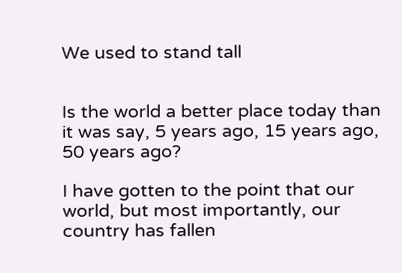We used to stand tall


Is the world a better place today than it was say, 5 years ago, 15 years ago, 50 years ago?

I have gotten to the point that our world, but most importantly, our country has fallen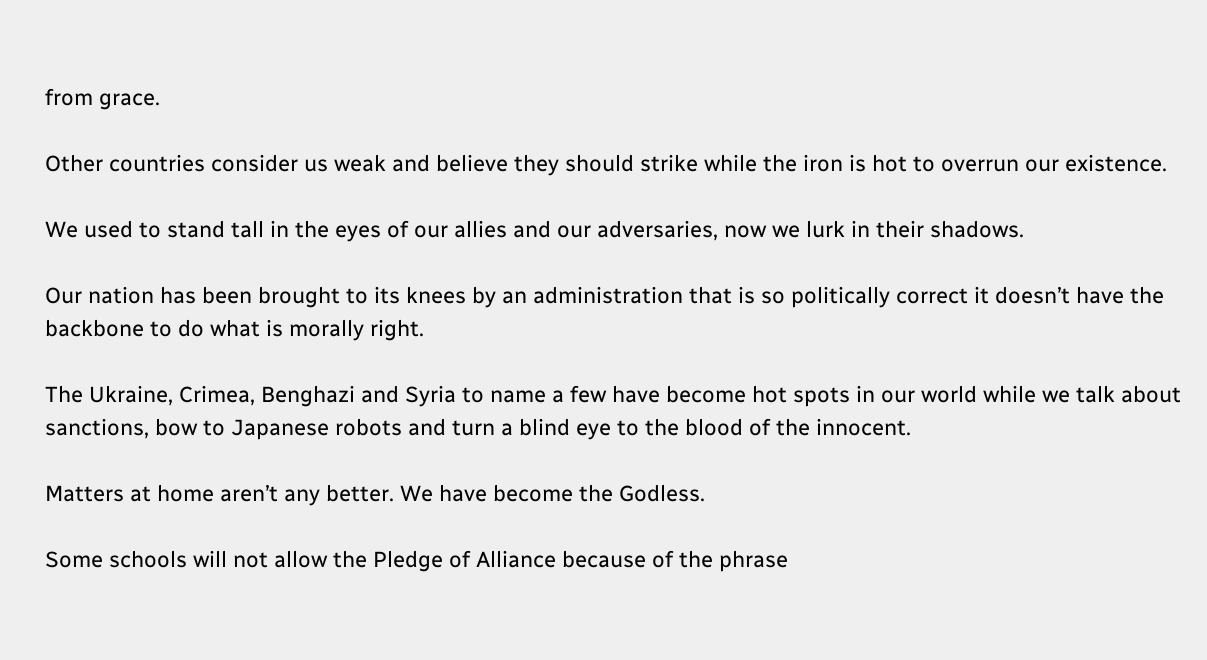from grace.

Other countries consider us weak and believe they should strike while the iron is hot to overrun our existence.

We used to stand tall in the eyes of our allies and our adversaries, now we lurk in their shadows.

Our nation has been brought to its knees by an administration that is so politically correct it doesn’t have the backbone to do what is morally right.

The Ukraine, Crimea, Benghazi and Syria to name a few have become hot spots in our world while we talk about sanctions, bow to Japanese robots and turn a blind eye to the blood of the innocent.

Matters at home aren’t any better. We have become the Godless.

Some schools will not allow the Pledge of Alliance because of the phrase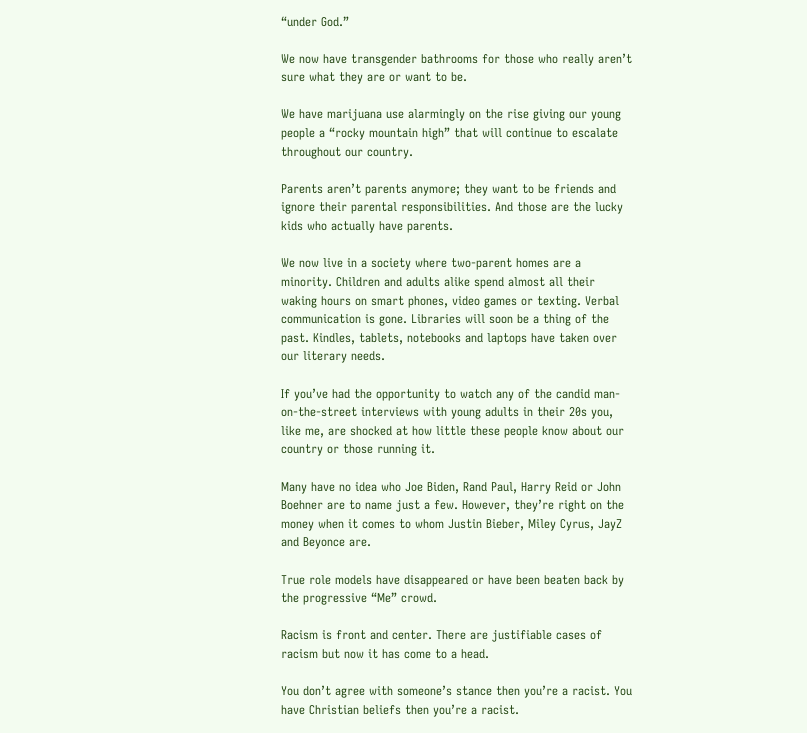“under God.”

We now have transgender bathrooms for those who really aren’t sure what they are or want to be.

We have marijuana use alarmingly on the rise giving our young people a “rocky mountain high” that will continue to escalate throughout our country.

Parents aren’t parents anymore; they want to be friends and ignore their parental responsibilities. And those are the lucky kids who actually have parents.

We now live in a society where two-parent homes are a minority. Children and adults alike spend almost all their waking hours on smart phones, video games or texting. Verbal communication is gone. Libraries will soon be a thing of the past. Kindles, tablets, notebooks and laptops have taken over our literary needs.

If you’ve had the opportunity to watch any of the candid man-on-the-street interviews with young adults in their 20s you, like me, are shocked at how little these people know about our country or those running it.

Many have no idea who Joe Biden, Rand Paul, Harry Reid or John Boehner are to name just a few. However, they’re right on the money when it comes to whom Justin Bieber, Miley Cyrus, JayZ and Beyonce are.

True role models have disappeared or have been beaten back by the progressive “Me” crowd.

Racism is front and center. There are justifiable cases of racism but now it has come to a head.

You don’t agree with someone’s stance then you’re a racist. You have Christian beliefs then you’re a racist.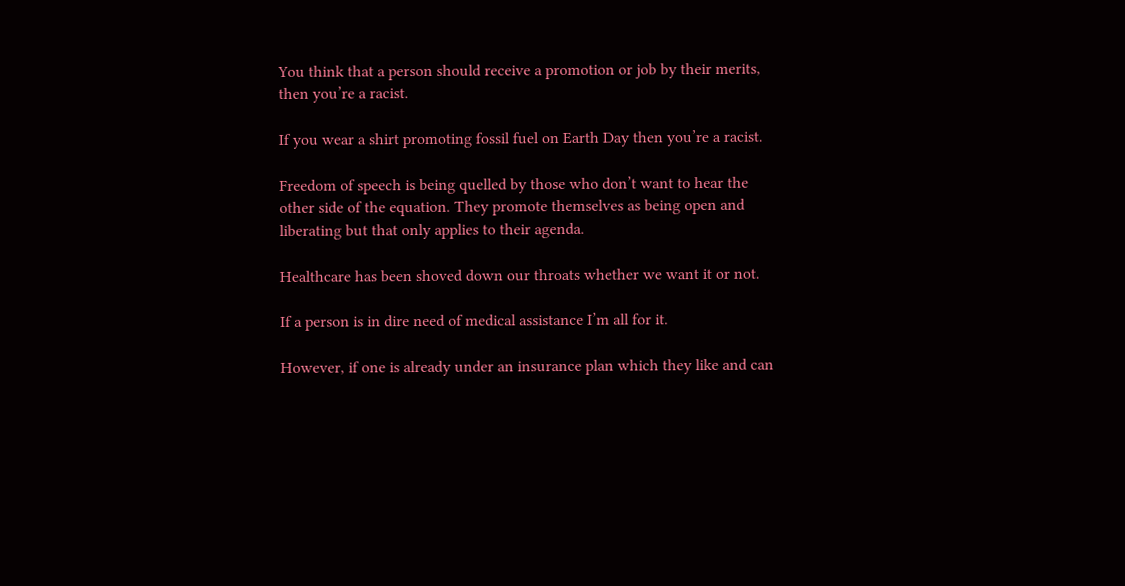You think that a person should receive a promotion or job by their merits, then you’re a racist.

If you wear a shirt promoting fossil fuel on Earth Day then you’re a racist.

Freedom of speech is being quelled by those who don’t want to hear the other side of the equation. They promote themselves as being open and liberating but that only applies to their agenda.

Healthcare has been shoved down our throats whether we want it or not.

If a person is in dire need of medical assistance I’m all for it.

However, if one is already under an insurance plan which they like and can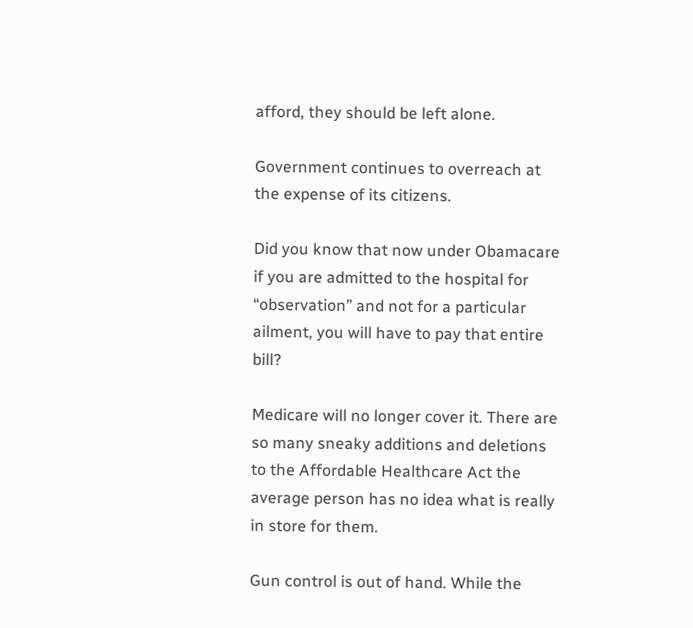afford, they should be left alone.

Government continues to overreach at the expense of its citizens.

Did you know that now under Obamacare if you are admitted to the hospital for “observation” and not for a particular ailment, you will have to pay that entire bill?

Medicare will no longer cover it. There are so many sneaky additions and deletions to the Affordable Healthcare Act the average person has no idea what is really in store for them.

Gun control is out of hand. While the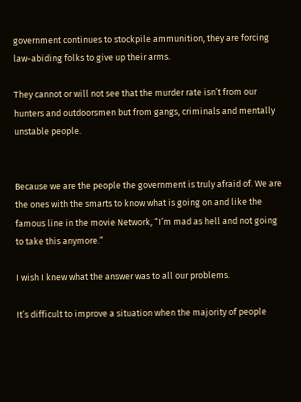government continues to stockpile ammunition, they are forcing law-abiding folks to give up their arms.

They cannot or will not see that the murder rate isn’t from our hunters and outdoorsmen but from gangs, criminals and mentally unstable people.


Because we are the people the government is truly afraid of. We are the ones with the smarts to know what is going on and like the famous line in the movie Network, “I’m mad as hell and not going to take this anymore.”

I wish I knew what the answer was to all our problems.

It’s difficult to improve a situation when the majority of people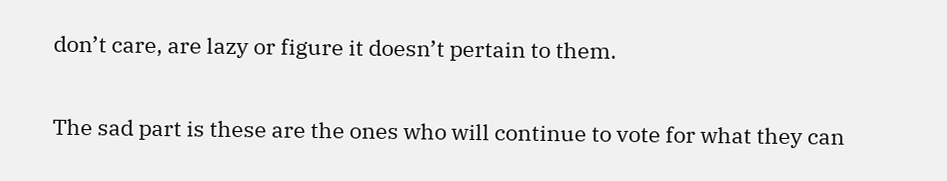don’t care, are lazy or figure it doesn’t pertain to them.

The sad part is these are the ones who will continue to vote for what they can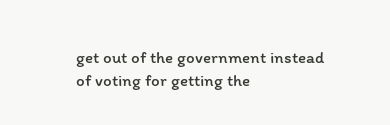get out of the government instead of voting for getting the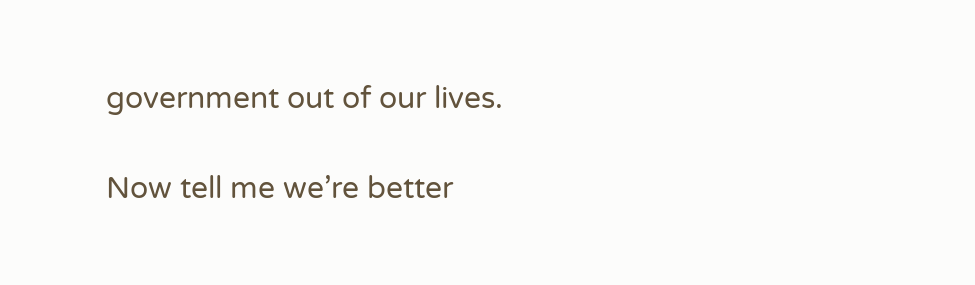government out of our lives.

Now tell me we’re better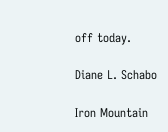off today.

Diane L. Schabo

Iron Mountain